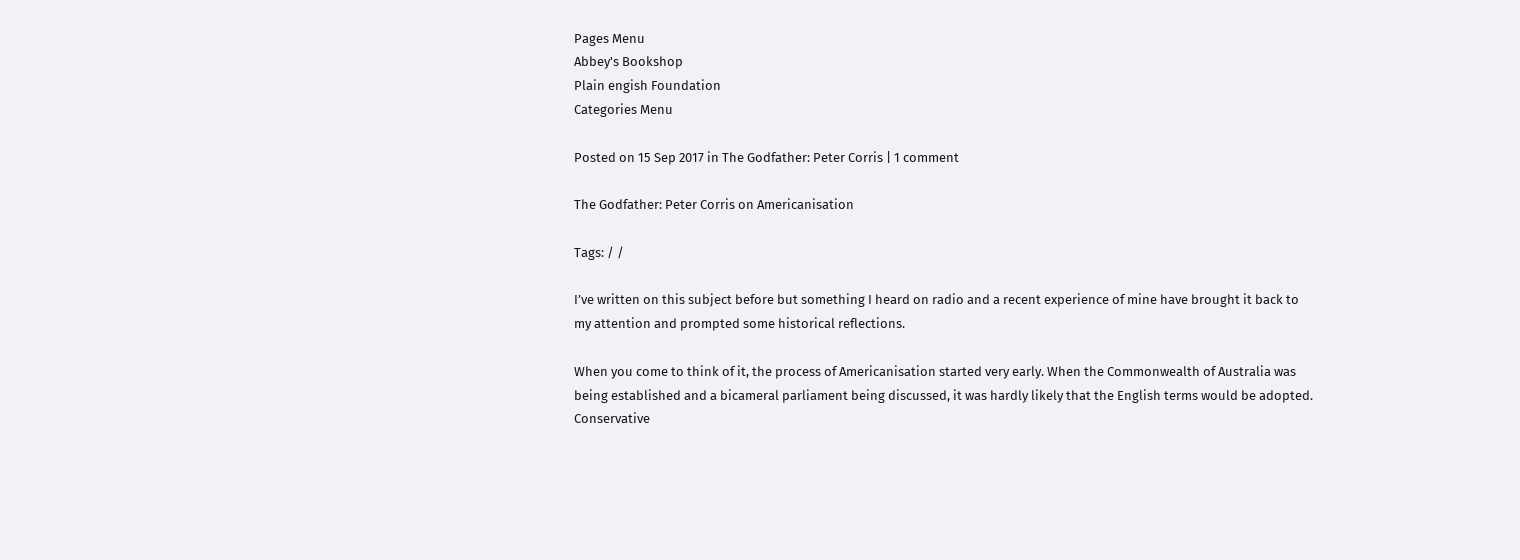Pages Menu
Abbey's Bookshop
Plain engish Foundation
Categories Menu

Posted on 15 Sep 2017 in The Godfather: Peter Corris | 1 comment

The Godfather: Peter Corris on Americanisation

Tags: / /

I’ve written on this subject before but something I heard on radio and a recent experience of mine have brought it back to my attention and prompted some historical reflections.

When you come to think of it, the process of Americanisation started very early. When the Commonwealth of Australia was being established and a bicameral parliament being discussed, it was hardly likely that the English terms would be adopted. Conservative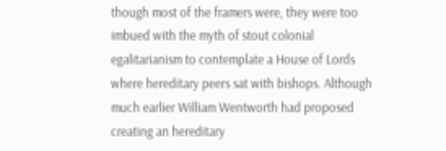though most of the framers were, they were too imbued with the myth of stout colonial egalitarianism to contemplate a House of Lords where hereditary peers sat with bishops. Although much earlier William Wentworth had proposed creating an hereditary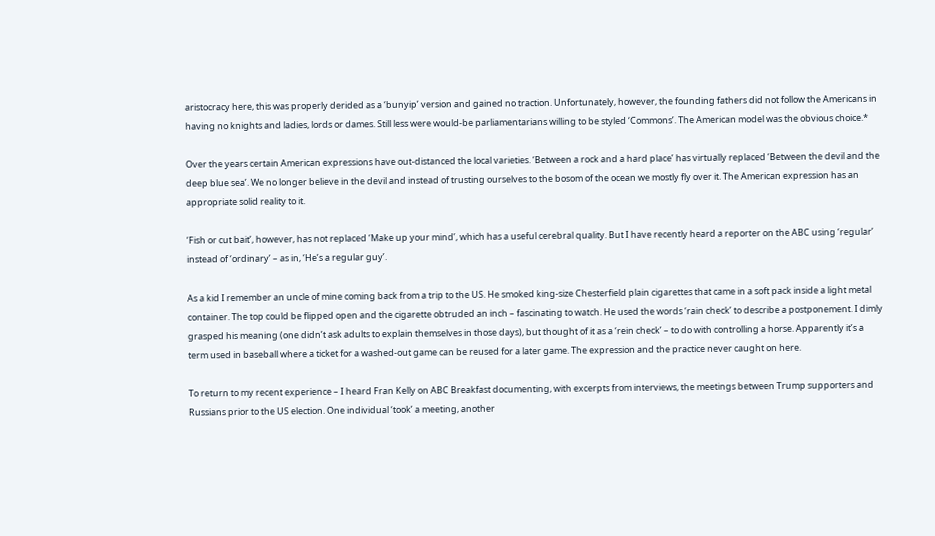aristocracy here, this was properly derided as a ‘bunyip’ version and gained no traction. Unfortunately, however, the founding fathers did not follow the Americans in having no knights and ladies, lords or dames. Still less were would-be parliamentarians willing to be styled ‘Commons’. The American model was the obvious choice.*

Over the years certain American expressions have out-distanced the local varieties. ‘Between a rock and a hard place’ has virtually replaced ‘Between the devil and the deep blue sea’. We no longer believe in the devil and instead of trusting ourselves to the bosom of the ocean we mostly fly over it. The American expression has an appropriate solid reality to it.

‘Fish or cut bait’, however, has not replaced ‘Make up your mind’, which has a useful cerebral quality. But I have recently heard a reporter on the ABC using ‘regular’ instead of ‘ordinary’ – as in, ‘He’s a regular guy’.

As a kid I remember an uncle of mine coming back from a trip to the US. He smoked king-size Chesterfield plain cigarettes that came in a soft pack inside a light metal container. The top could be flipped open and the cigarette obtruded an inch – fascinating to watch. He used the words ‘rain check’ to describe a postponement. I dimly grasped his meaning (one didn’t ask adults to explain themselves in those days), but thought of it as a ‘rein check’ – to do with controlling a horse. Apparently it’s a term used in baseball where a ticket for a washed-out game can be reused for a later game. The expression and the practice never caught on here.

To return to my recent experience – I heard Fran Kelly on ABC Breakfast documenting, with excerpts from interviews, the meetings between Trump supporters and Russians prior to the US election. One individual ‘took’ a meeting, another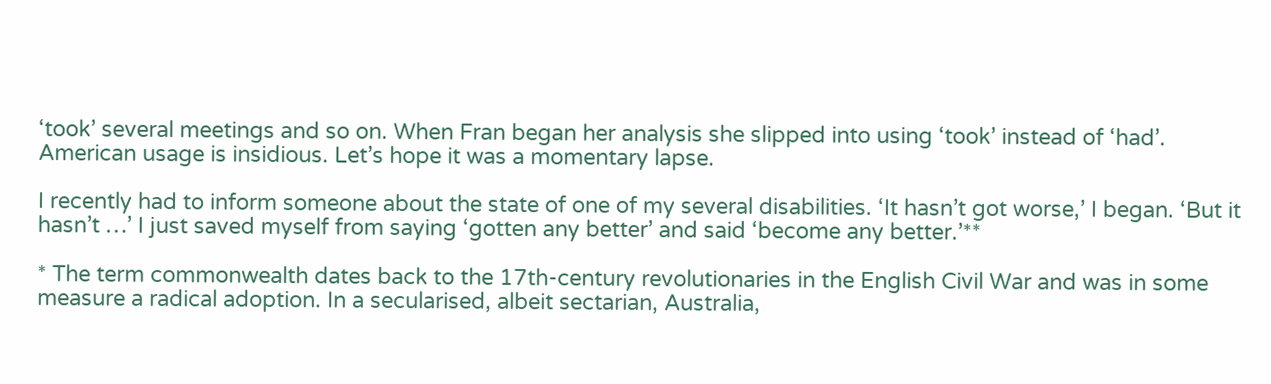‘took’ several meetings and so on. When Fran began her analysis she slipped into using ‘took’ instead of ‘had’. American usage is insidious. Let’s hope it was a momentary lapse.

I recently had to inform someone about the state of one of my several disabilities. ‘It hasn’t got worse,’ I began. ‘But it hasn’t …’ I just saved myself from saying ‘gotten any better’ and said ‘become any better.’**

* The term commonwealth dates back to the 17th-century revolutionaries in the English Civil War and was in some measure a radical adoption. In a secularised, albeit sectarian, Australia,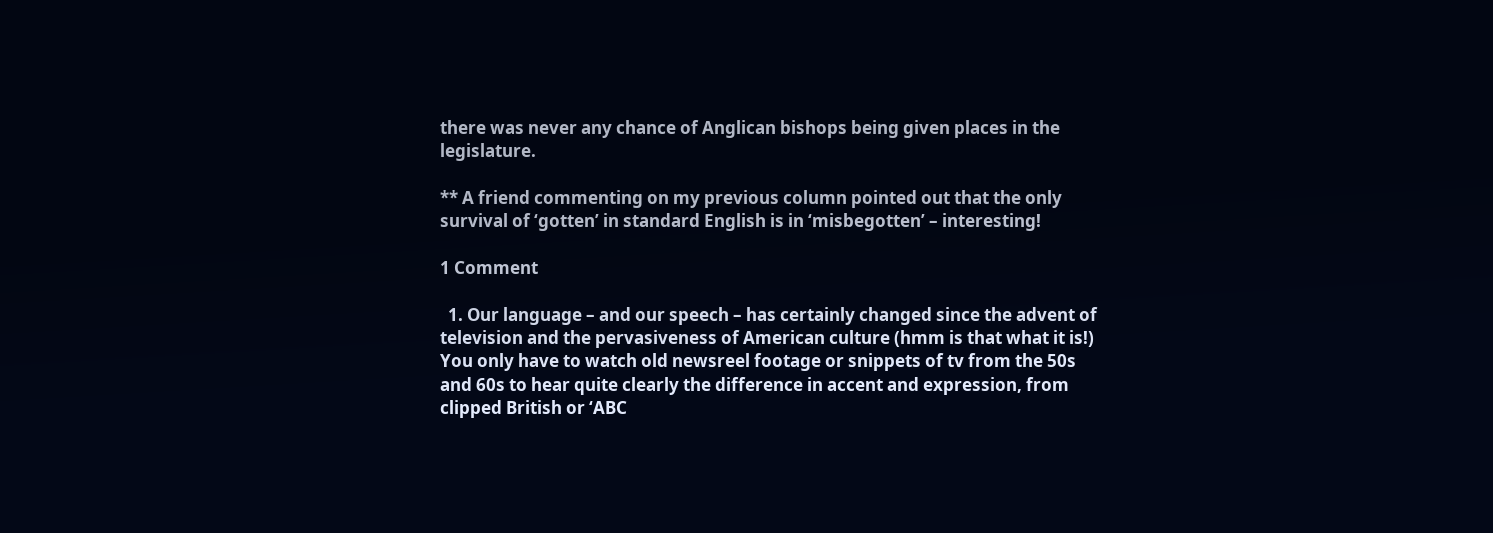there was never any chance of Anglican bishops being given places in the legislature.

** A friend commenting on my previous column pointed out that the only survival of ‘gotten’ in standard English is in ‘misbegotten’ – interesting!

1 Comment

  1. Our language – and our speech – has certainly changed since the advent of television and the pervasiveness of American culture (hmm is that what it is!) You only have to watch old newsreel footage or snippets of tv from the 50s and 60s to hear quite clearly the difference in accent and expression, from clipped British or ‘ABC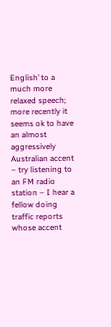English’ to a much more relaxed speech; more recently it seems ok to have an almost aggressively Australian accent – try listening to an FM radio station – I hear a fellow doing traffic reports whose accent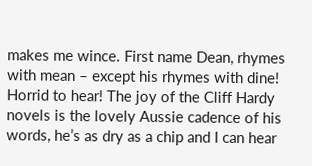makes me wince. First name Dean, rhymes with mean – except his rhymes with dine! Horrid to hear! The joy of the Cliff Hardy novels is the lovely Aussie cadence of his words, he’s as dry as a chip and I can hear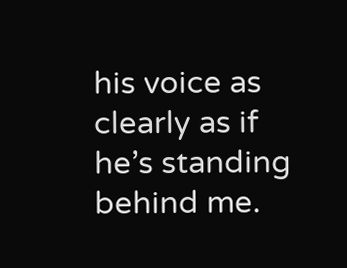his voice as clearly as if he’s standing behind me.